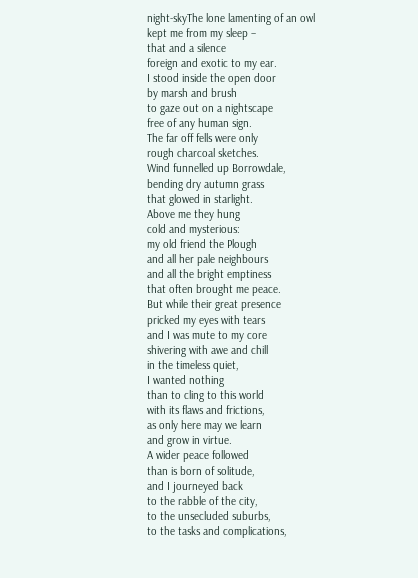night-skyThe lone lamenting of an owl
kept me from my sleep –
that and a silence
foreign and exotic to my ear.
I stood inside the open door
by marsh and brush
to gaze out on a nightscape
free of any human sign.
The far off fells were only
rough charcoal sketches.
Wind funnelled up Borrowdale,
bending dry autumn grass
that glowed in starlight.
Above me they hung
cold and mysterious:
my old friend the Plough
and all her pale neighbours
and all the bright emptiness
that often brought me peace.
But while their great presence
pricked my eyes with tears
and I was mute to my core
shivering with awe and chill
in the timeless quiet,
I wanted nothing
than to cling to this world
with its flaws and frictions,
as only here may we learn
and grow in virtue.
A wider peace followed
than is born of solitude,
and I journeyed back
to the rabble of the city,
to the unsecluded suburbs,
to the tasks and complications,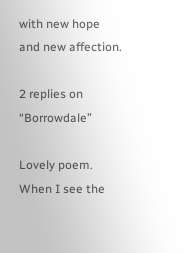with new hope
and new affection.

2 replies on “Borrowdale”

Lovely poem. When I see the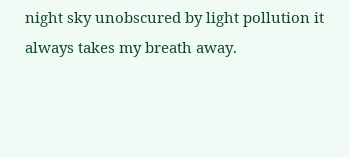night sky unobscured by light pollution it always takes my breath away.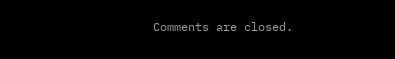Comments are closed.